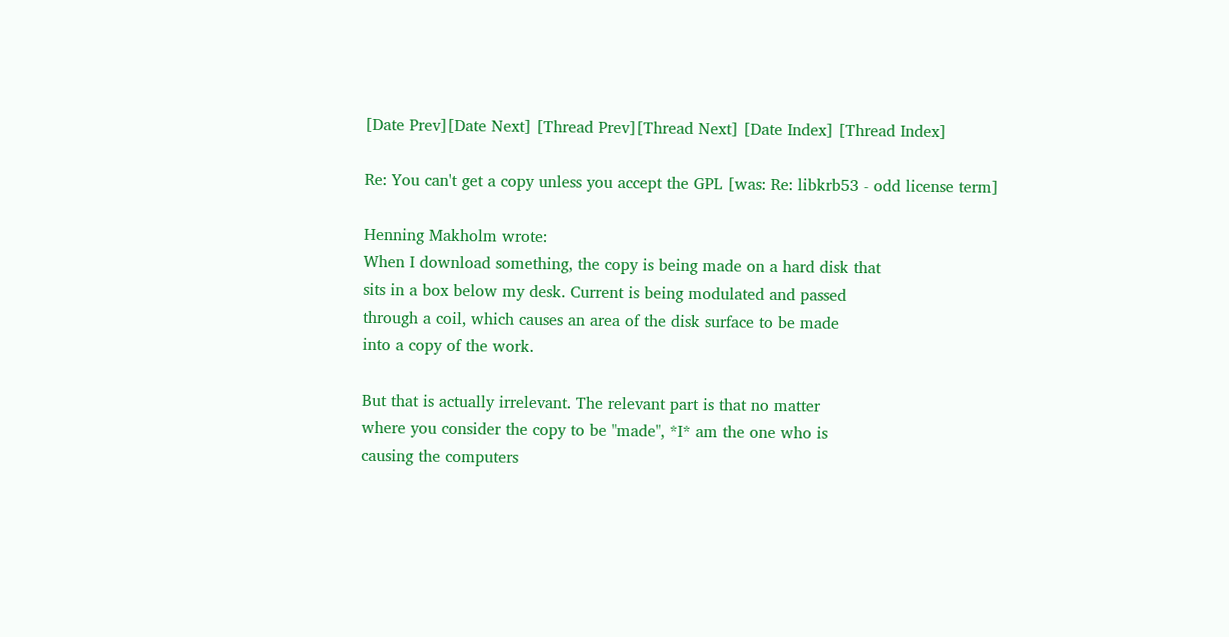[Date Prev][Date Next] [Thread Prev][Thread Next] [Date Index] [Thread Index]

Re: You can't get a copy unless you accept the GPL [was: Re: libkrb53 - odd license term]

Henning Makholm wrote:
When I download something, the copy is being made on a hard disk that
sits in a box below my desk. Current is being modulated and passed
through a coil, which causes an area of the disk surface to be made
into a copy of the work.

But that is actually irrelevant. The relevant part is that no matter
where you consider the copy to be "made", *I* am the one who is
causing the computers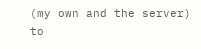(my own and the server) to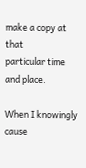make a copy at that
particular time and place.

When I knowingly cause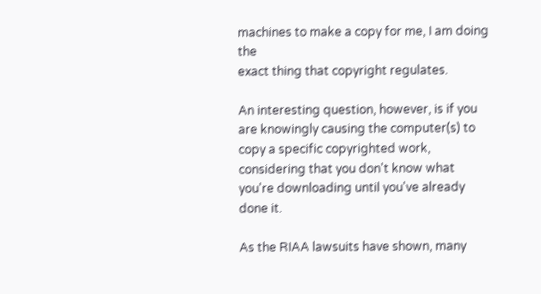machines to make a copy for me, I am doing the
exact thing that copyright regulates.

An interesting question, however, is if you are knowingly causing the computer(s) to copy a specific copyrighted work, considering that you don't know what you're downloading until you've already done it.

As the RIAA lawsuits have shown, many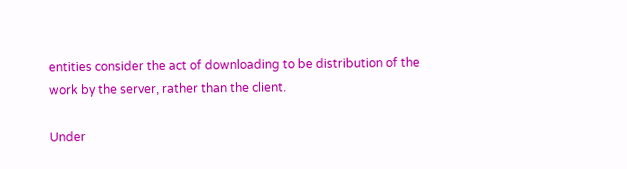entities consider the act of downloading to be distribution of the work by the server, rather than the client.

Under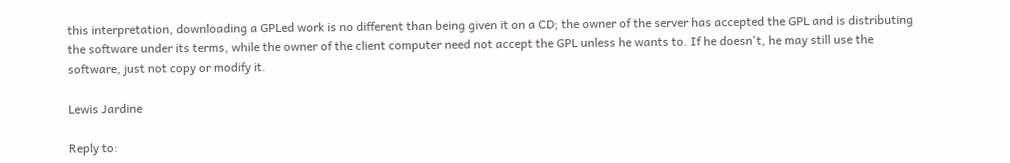this interpretation, downloading a GPLed work is no different than being given it on a CD; the owner of the server has accepted the GPL and is distributing the software under its terms, while the owner of the client computer need not accept the GPL unless he wants to. If he doesn't, he may still use the software, just not copy or modify it.

Lewis Jardine

Reply to: